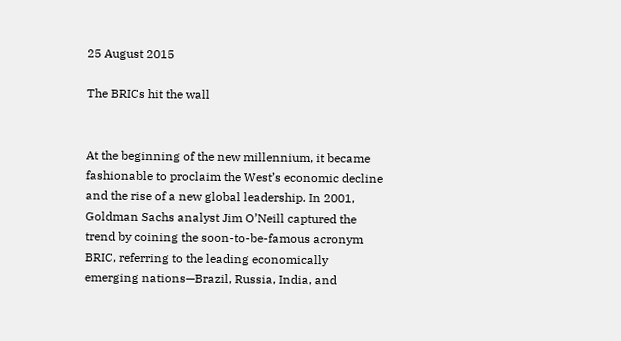25 August 2015

The BRICs hit the wall


At the beginning of the new millennium, it became fashionable to proclaim the West’s economic decline and the rise of a new global leadership. In 2001, Goldman Sachs analyst Jim O’Neill captured the trend by coining the soon-to-be-famous acronym BRIC, referring to the leading economically emerging nations—Brazil, Russia, India, and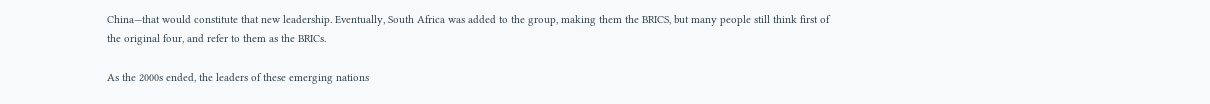China—that would constitute that new leadership. Eventually, South Africa was added to the group, making them the BRICS, but many people still think first of the original four, and refer to them as the BRICs.

As the 2000s ended, the leaders of these emerging nations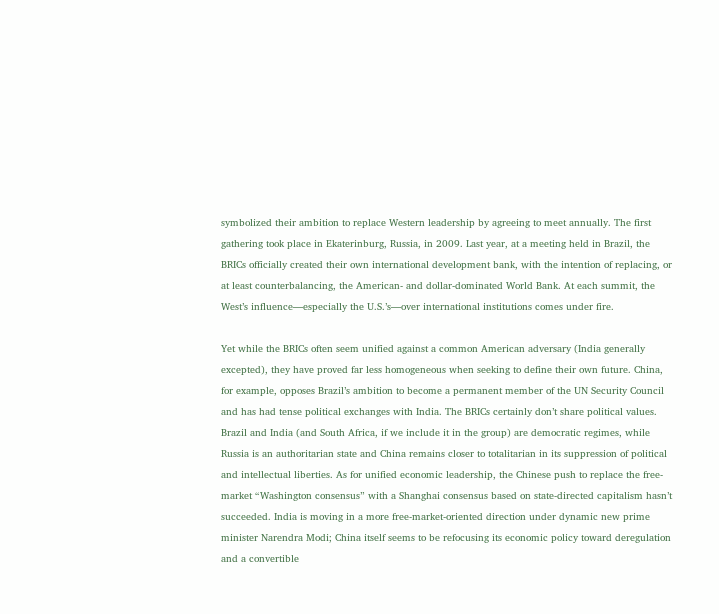symbolized their ambition to replace Western leadership by agreeing to meet annually. The first gathering took place in Ekaterinburg, Russia, in 2009. Last year, at a meeting held in Brazil, the BRICs officially created their own international development bank, with the intention of replacing, or at least counterbalancing, the American- and dollar-dominated World Bank. At each summit, the West’s influence—especially the U.S.’s—over international institutions comes under fire.

Yet while the BRICs often seem unified against a common American adversary (India generally excepted), they have proved far less homogeneous when seeking to define their own future. China, for example, opposes Brazil’s ambition to become a permanent member of the UN Security Council and has had tense political exchanges with India. The BRICs certainly don’t share political values. Brazil and India (and South Africa, if we include it in the group) are democratic regimes, while Russia is an authoritarian state and China remains closer to totalitarian in its suppression of political and intellectual liberties. As for unified economic leadership, the Chinese push to replace the free-market “Washington consensus” with a Shanghai consensus based on state-directed capitalism hasn’t succeeded. India is moving in a more free-market-oriented direction under dynamic new prime minister Narendra Modi; China itself seems to be refocusing its economic policy toward deregulation and a convertible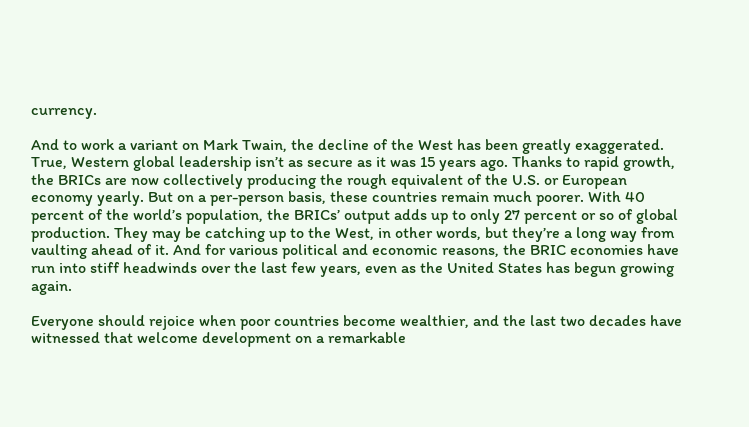currency.

And to work a variant on Mark Twain, the decline of the West has been greatly exaggerated. True, Western global leadership isn’t as secure as it was 15 years ago. Thanks to rapid growth, the BRICs are now collectively producing the rough equivalent of the U.S. or European economy yearly. But on a per-person basis, these countries remain much poorer. With 40 percent of the world’s population, the BRICs’ output adds up to only 27 percent or so of global production. They may be catching up to the West, in other words, but they’re a long way from vaulting ahead of it. And for various political and economic reasons, the BRIC economies have run into stiff headwinds over the last few years, even as the United States has begun growing again.

Everyone should rejoice when poor countries become wealthier, and the last two decades have witnessed that welcome development on a remarkable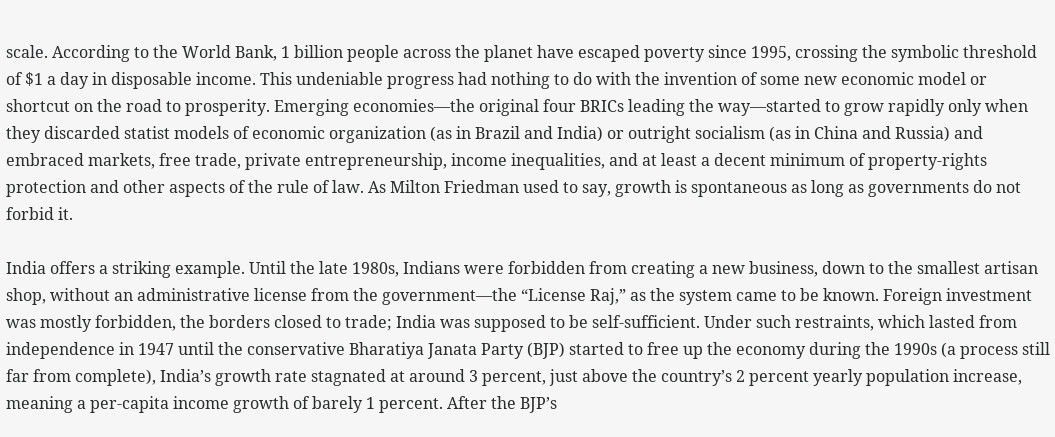scale. According to the World Bank, 1 billion people across the planet have escaped poverty since 1995, crossing the symbolic threshold of $1 a day in disposable income. This undeniable progress had nothing to do with the invention of some new economic model or shortcut on the road to prosperity. Emerging economies—the original four BRICs leading the way—started to grow rapidly only when they discarded statist models of economic organization (as in Brazil and India) or outright socialism (as in China and Russia) and embraced markets, free trade, private entrepreneurship, income inequalities, and at least a decent minimum of property-rights protection and other aspects of the rule of law. As Milton Friedman used to say, growth is spontaneous as long as governments do not forbid it.

India offers a striking example. Until the late 1980s, Indians were forbidden from creating a new business, down to the smallest artisan shop, without an administrative license from the government—the “License Raj,” as the system came to be known. Foreign investment was mostly forbidden, the borders closed to trade; India was supposed to be self-sufficient. Under such restraints, which lasted from independence in 1947 until the conservative Bharatiya Janata Party (BJP) started to free up the economy during the 1990s (a process still far from complete), India’s growth rate stagnated at around 3 percent, just above the country’s 2 percent yearly population increase, meaning a per-capita income growth of barely 1 percent. After the BJP’s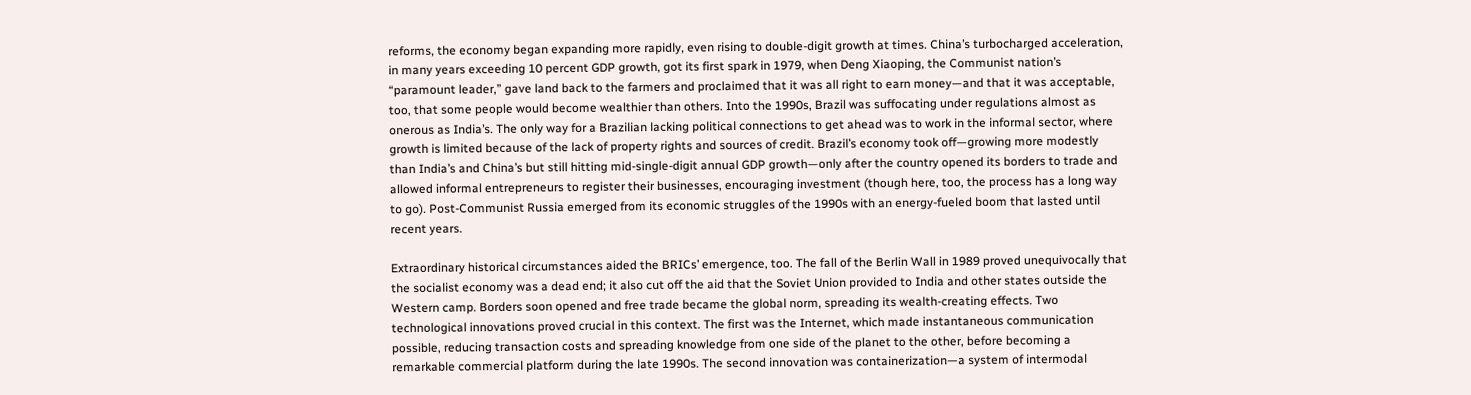reforms, the economy began expanding more rapidly, even rising to double-digit growth at times. China’s turbocharged acceleration, in many years exceeding 10 percent GDP growth, got its first spark in 1979, when Deng Xiaoping, the Communist nation’s “paramount leader,” gave land back to the farmers and proclaimed that it was all right to earn money—and that it was acceptable, too, that some people would become wealthier than others. Into the 1990s, Brazil was suffocating under regulations almost as onerous as India’s. The only way for a Brazilian lacking political connections to get ahead was to work in the informal sector, where growth is limited because of the lack of property rights and sources of credit. Brazil’s economy took off—growing more modestly than India’s and China’s but still hitting mid-single-digit annual GDP growth—only after the country opened its borders to trade and allowed informal entrepreneurs to register their businesses, encouraging investment (though here, too, the process has a long way to go). Post-Communist Russia emerged from its economic struggles of the 1990s with an energy-fueled boom that lasted until recent years.

Extraordinary historical circumstances aided the BRICs’ emergence, too. The fall of the Berlin Wall in 1989 proved unequivocally that the socialist economy was a dead end; it also cut off the aid that the Soviet Union provided to India and other states outside the Western camp. Borders soon opened and free trade became the global norm, spreading its wealth-creating effects. Two technological innovations proved crucial in this context. The first was the Internet, which made instantaneous communication possible, reducing transaction costs and spreading knowledge from one side of the planet to the other, before becoming a remarkable commercial platform during the late 1990s. The second innovation was containerization—a system of intermodal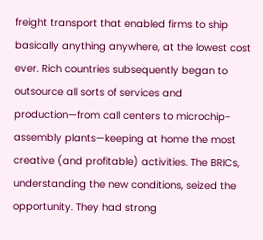freight transport that enabled firms to ship basically anything anywhere, at the lowest cost ever. Rich countries subsequently began to outsource all sorts of services and production—from call centers to microchip-assembly plants—keeping at home the most creative (and profitable) activities. The BRICs, understanding the new conditions, seized the opportunity. They had strong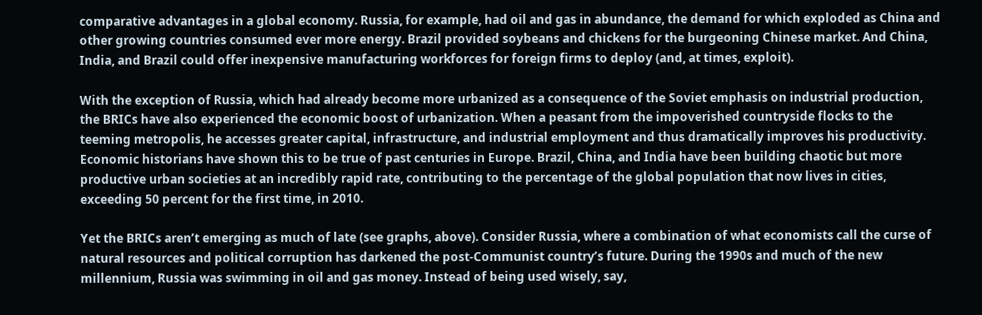comparative advantages in a global economy. Russia, for example, had oil and gas in abundance, the demand for which exploded as China and other growing countries consumed ever more energy. Brazil provided soybeans and chickens for the burgeoning Chinese market. And China, India, and Brazil could offer inexpensive manufacturing workforces for foreign firms to deploy (and, at times, exploit).

With the exception of Russia, which had already become more urbanized as a consequence of the Soviet emphasis on industrial production, the BRICs have also experienced the economic boost of urbanization. When a peasant from the impoverished countryside flocks to the teeming metropolis, he accesses greater capital, infrastructure, and industrial employment and thus dramatically improves his productivity. Economic historians have shown this to be true of past centuries in Europe. Brazil, China, and India have been building chaotic but more productive urban societies at an incredibly rapid rate, contributing to the percentage of the global population that now lives in cities, exceeding 50 percent for the first time, in 2010.

Yet the BRICs aren’t emerging as much of late (see graphs, above). Consider Russia, where a combination of what economists call the curse of natural resources and political corruption has darkened the post-Communist country’s future. During the 1990s and much of the new millennium, Russia was swimming in oil and gas money. Instead of being used wisely, say,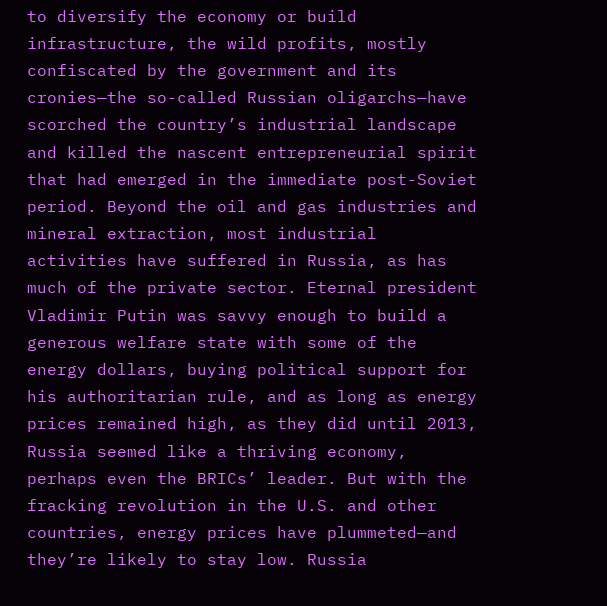to diversify the economy or build infrastructure, the wild profits, mostly confiscated by the government and its cronies—the so-called Russian oligarchs—have scorched the country’s industrial landscape and killed the nascent entrepreneurial spirit that had emerged in the immediate post-Soviet period. Beyond the oil and gas industries and mineral extraction, most industrial activities have suffered in Russia, as has much of the private sector. Eternal president Vladimir Putin was savvy enough to build a generous welfare state with some of the energy dollars, buying political support for his authoritarian rule, and as long as energy prices remained high, as they did until 2013, Russia seemed like a thriving economy, perhaps even the BRICs’ leader. But with the fracking revolution in the U.S. and other countries, energy prices have plummeted—and they’re likely to stay low. Russia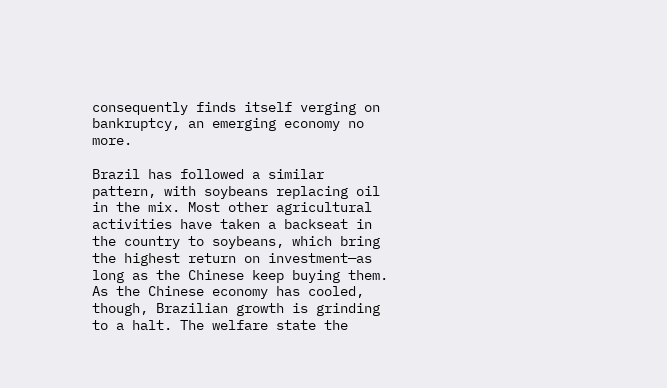consequently finds itself verging on bankruptcy, an emerging economy no more.

Brazil has followed a similar pattern, with soybeans replacing oil in the mix. Most other agricultural activities have taken a backseat in the country to soybeans, which bring the highest return on investment—as long as the Chinese keep buying them. As the Chinese economy has cooled, though, Brazilian growth is grinding to a halt. The welfare state the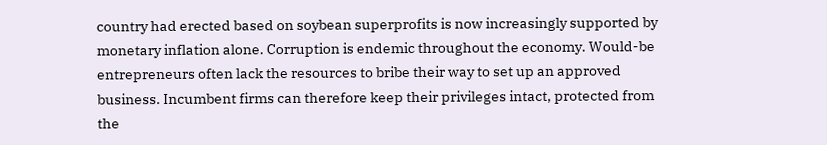country had erected based on soybean superprofits is now increasingly supported by monetary inflation alone. Corruption is endemic throughout the economy. Would-be entrepreneurs often lack the resources to bribe their way to set up an approved business. Incumbent firms can therefore keep their privileges intact, protected from the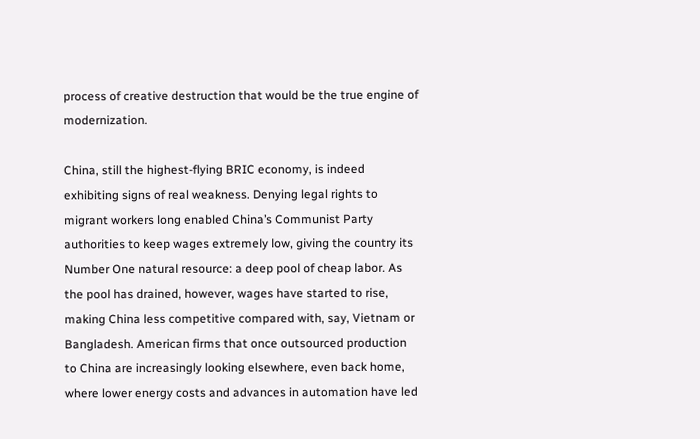process of creative destruction that would be the true engine of modernization.

China, still the highest-flying BRIC economy, is indeed exhibiting signs of real weakness. Denying legal rights to migrant workers long enabled China’s Communist Party authorities to keep wages extremely low, giving the country its Number One natural resource: a deep pool of cheap labor. As the pool has drained, however, wages have started to rise, making China less competitive compared with, say, Vietnam or Bangladesh. American firms that once outsourced production to China are increasingly looking elsewhere, even back home, where lower energy costs and advances in automation have led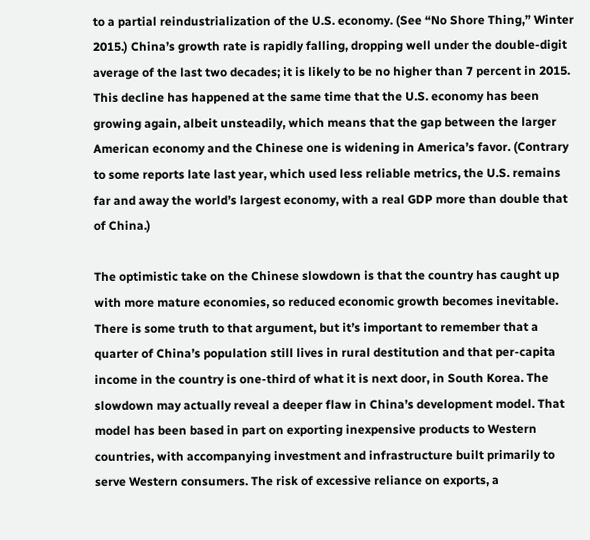to a partial reindustrialization of the U.S. economy. (See “No Shore Thing,” Winter 2015.) China’s growth rate is rapidly falling, dropping well under the double-digit average of the last two decades; it is likely to be no higher than 7 percent in 2015. This decline has happened at the same time that the U.S. economy has been growing again, albeit unsteadily, which means that the gap between the larger American economy and the Chinese one is widening in America’s favor. (Contrary to some reports late last year, which used less reliable metrics, the U.S. remains far and away the world’s largest economy, with a real GDP more than double that of China.)

The optimistic take on the Chinese slowdown is that the country has caught up with more mature economies, so reduced economic growth becomes inevitable. There is some truth to that argument, but it’s important to remember that a quarter of China’s population still lives in rural destitution and that per-capita income in the country is one-third of what it is next door, in South Korea. The slowdown may actually reveal a deeper flaw in China’s development model. That model has been based in part on exporting inexpensive products to Western countries, with accompanying investment and infrastructure built primarily to serve Western consumers. The risk of excessive reliance on exports, a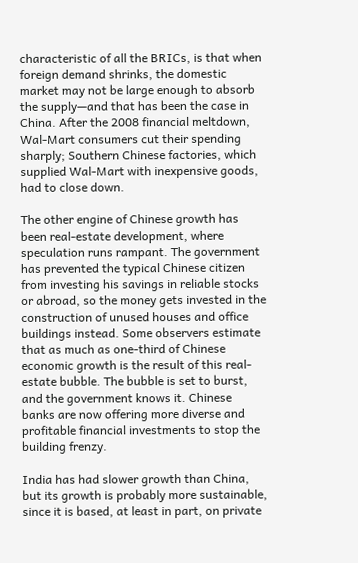characteristic of all the BRICs, is that when foreign demand shrinks, the domestic market may not be large enough to absorb the supply—and that has been the case in China. After the 2008 financial meltdown, Wal-Mart consumers cut their spending sharply; Southern Chinese factories, which supplied Wal-Mart with inexpensive goods, had to close down.

The other engine of Chinese growth has been real-estate development, where speculation runs rampant. The government has prevented the typical Chinese citizen from investing his savings in reliable stocks or abroad, so the money gets invested in the construction of unused houses and office buildings instead. Some observers estimate that as much as one-third of Chinese economic growth is the result of this real-estate bubble. The bubble is set to burst, and the government knows it. Chinese banks are now offering more diverse and profitable financial investments to stop the building frenzy.

India has had slower growth than China, but its growth is probably more sustainable, since it is based, at least in part, on private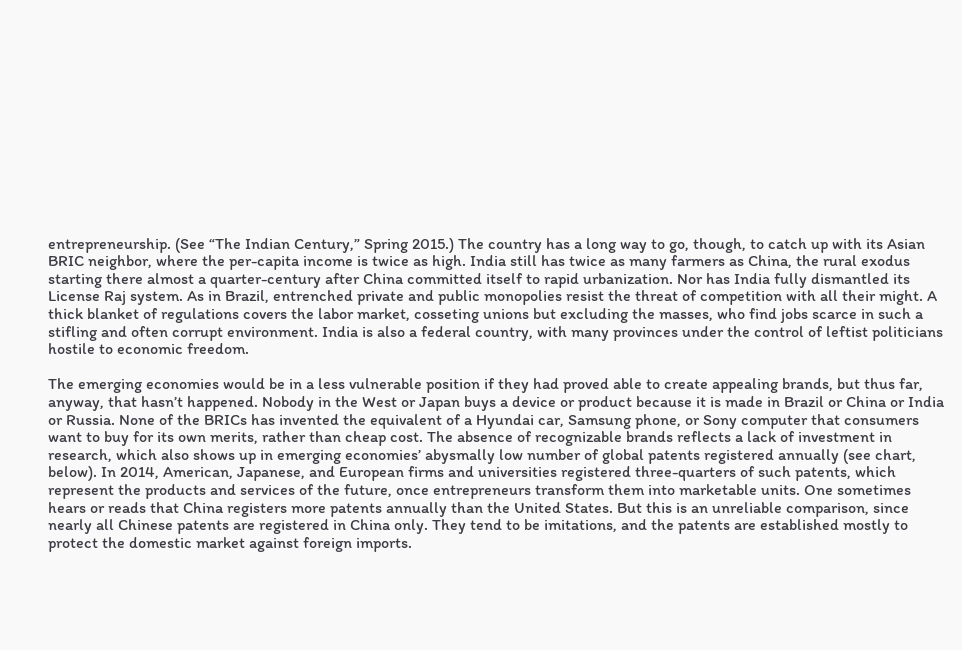entrepreneurship. (See “The Indian Century,” Spring 2015.) The country has a long way to go, though, to catch up with its Asian BRIC neighbor, where the per-capita income is twice as high. India still has twice as many farmers as China, the rural exodus starting there almost a quarter-century after China committed itself to rapid urbanization. Nor has India fully dismantled its License Raj system. As in Brazil, entrenched private and public monopolies resist the threat of competition with all their might. A thick blanket of regulations covers the labor market, cosseting unions but excluding the masses, who find jobs scarce in such a stifling and often corrupt environment. India is also a federal country, with many provinces under the control of leftist politicians hostile to economic freedom.

The emerging economies would be in a less vulnerable position if they had proved able to create appealing brands, but thus far, anyway, that hasn’t happened. Nobody in the West or Japan buys a device or product because it is made in Brazil or China or India or Russia. None of the BRICs has invented the equivalent of a Hyundai car, Samsung phone, or Sony computer that consumers want to buy for its own merits, rather than cheap cost. The absence of recognizable brands reflects a lack of investment in research, which also shows up in emerging economies’ abysmally low number of global patents registered annually (see chart, below). In 2014, American, Japanese, and European firms and universities registered three-quarters of such patents, which represent the products and services of the future, once entrepreneurs transform them into marketable units. One sometimes hears or reads that China registers more patents annually than the United States. But this is an unreliable comparison, since nearly all Chinese patents are registered in China only. They tend to be imitations, and the patents are established mostly to protect the domestic market against foreign imports.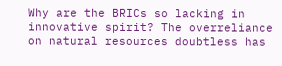Why are the BRICs so lacking in innovative spirit? The overreliance on natural resources doubtless has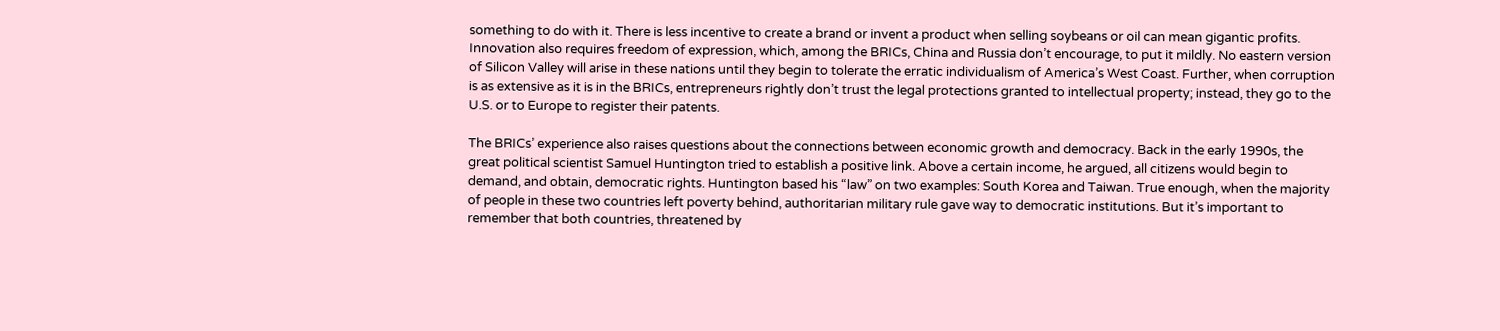something to do with it. There is less incentive to create a brand or invent a product when selling soybeans or oil can mean gigantic profits. Innovation also requires freedom of expression, which, among the BRICs, China and Russia don’t encourage, to put it mildly. No eastern version of Silicon Valley will arise in these nations until they begin to tolerate the erratic individualism of America’s West Coast. Further, when corruption is as extensive as it is in the BRICs, entrepreneurs rightly don’t trust the legal protections granted to intellectual property; instead, they go to the U.S. or to Europe to register their patents.

The BRICs’ experience also raises questions about the connections between economic growth and democracy. Back in the early 1990s, the great political scientist Samuel Huntington tried to establish a positive link. Above a certain income, he argued, all citizens would begin to demand, and obtain, democratic rights. Huntington based his “law” on two examples: South Korea and Taiwan. True enough, when the majority of people in these two countries left poverty behind, authoritarian military rule gave way to democratic institutions. But it’s important to remember that both countries, threatened by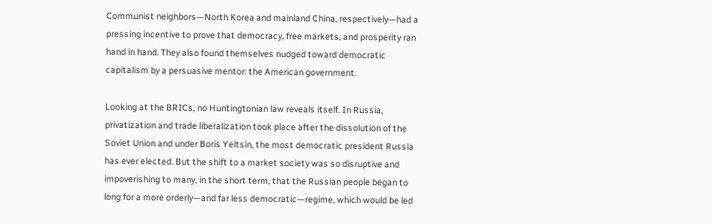Communist neighbors—North Korea and mainland China, respectively—had a pressing incentive to prove that democracy, free markets, and prosperity ran hand in hand. They also found themselves nudged toward democratic capitalism by a persuasive mentor: the American government.

Looking at the BRICs, no Huntingtonian law reveals itself. In Russia, privatization and trade liberalization took place after the dissolution of the Soviet Union and under Boris Yeltsin, the most democratic president Russia has ever elected. But the shift to a market society was so disruptive and impoverishing to many, in the short term, that the Russian people began to long for a more orderly—and far less democratic—regime, which would be led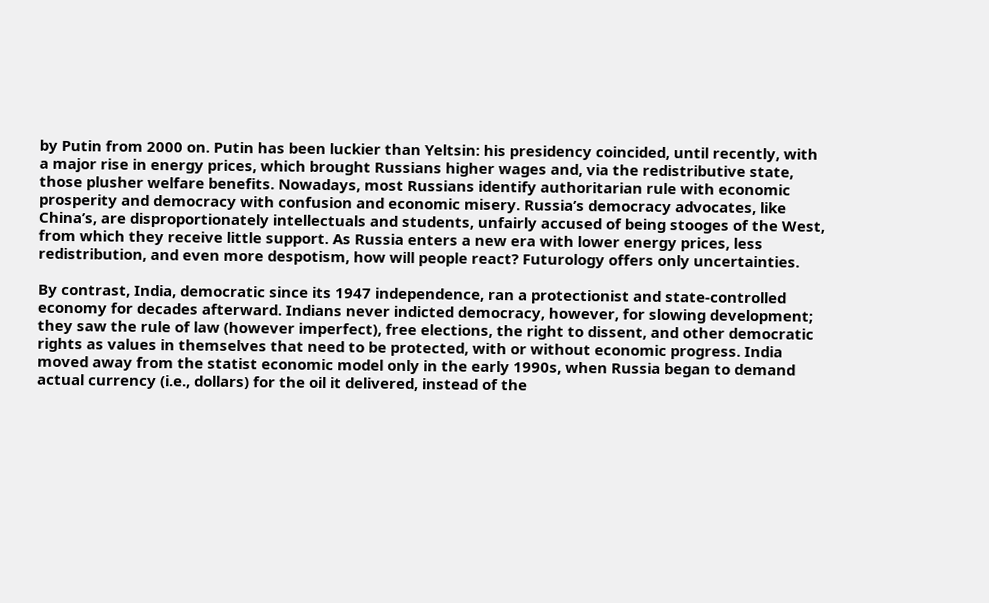by Putin from 2000 on. Putin has been luckier than Yeltsin: his presidency coincided, until recently, with a major rise in energy prices, which brought Russians higher wages and, via the redistributive state, those plusher welfare benefits. Nowadays, most Russians identify authoritarian rule with economic prosperity and democracy with confusion and economic misery. Russia’s democracy advocates, like China’s, are disproportionately intellectuals and students, unfairly accused of being stooges of the West, from which they receive little support. As Russia enters a new era with lower energy prices, less redistribution, and even more despotism, how will people react? Futurology offers only uncertainties.

By contrast, India, democratic since its 1947 independence, ran a protectionist and state-controlled economy for decades afterward. Indians never indicted democracy, however, for slowing development; they saw the rule of law (however imperfect), free elections, the right to dissent, and other democratic rights as values in themselves that need to be protected, with or without economic progress. India moved away from the statist economic model only in the early 1990s, when Russia began to demand actual currency (i.e., dollars) for the oil it delivered, instead of the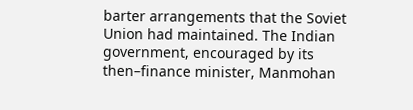barter arrangements that the Soviet Union had maintained. The Indian government, encouraged by its then–finance minister, Manmohan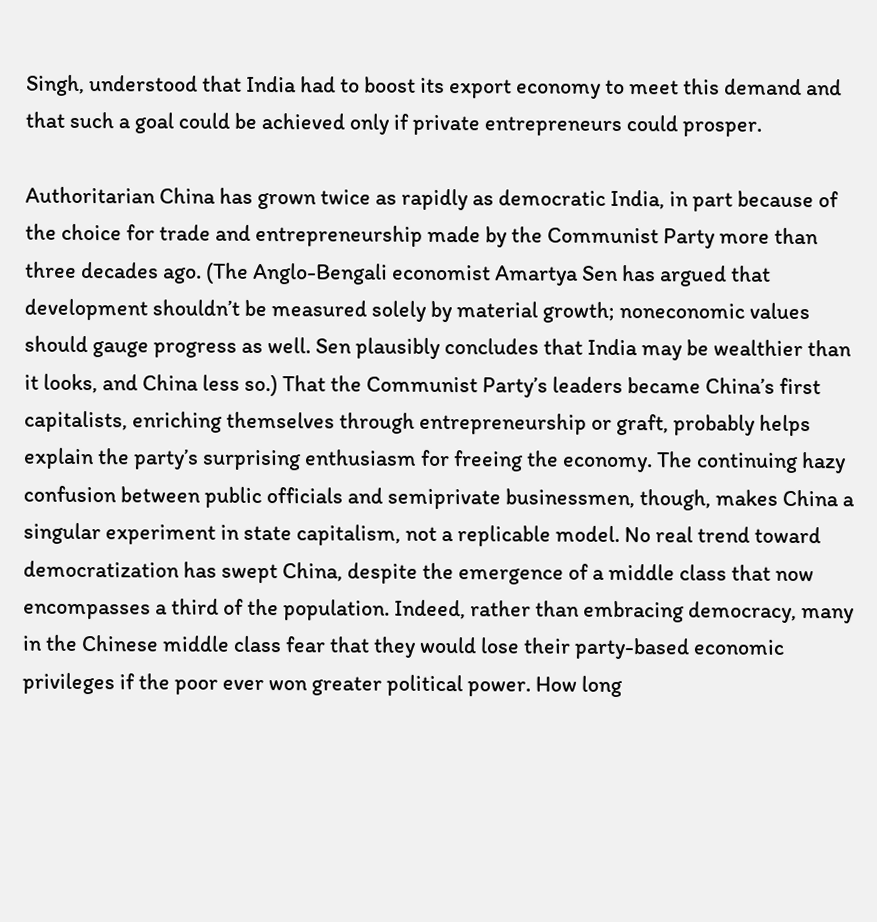Singh, understood that India had to boost its export economy to meet this demand and that such a goal could be achieved only if private entrepreneurs could prosper.

Authoritarian China has grown twice as rapidly as democratic India, in part because of the choice for trade and entrepreneurship made by the Communist Party more than three decades ago. (The Anglo-Bengali economist Amartya Sen has argued that development shouldn’t be measured solely by material growth; noneconomic values should gauge progress as well. Sen plausibly concludes that India may be wealthier than it looks, and China less so.) That the Communist Party’s leaders became China’s first capitalists, enriching themselves through entrepreneurship or graft, probably helps explain the party’s surprising enthusiasm for freeing the economy. The continuing hazy confusion between public officials and semiprivate businessmen, though, makes China a singular experiment in state capitalism, not a replicable model. No real trend toward democratization has swept China, despite the emergence of a middle class that now encompasses a third of the population. Indeed, rather than embracing democracy, many in the Chinese middle class fear that they would lose their party-based economic privileges if the poor ever won greater political power. How long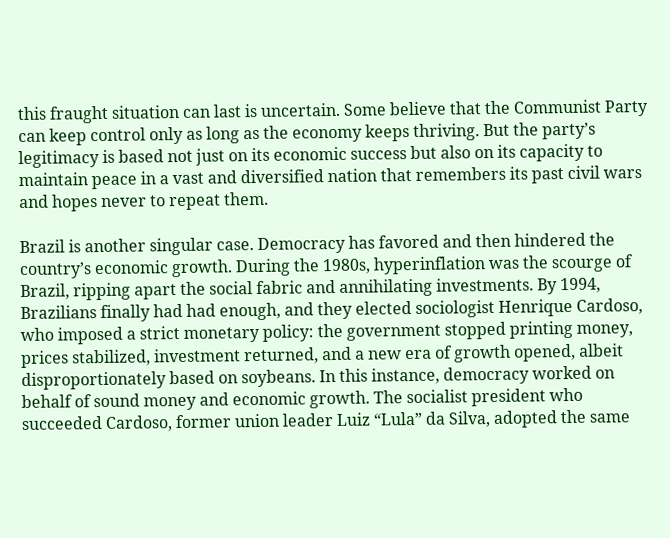this fraught situation can last is uncertain. Some believe that the Communist Party can keep control only as long as the economy keeps thriving. But the party’s legitimacy is based not just on its economic success but also on its capacity to maintain peace in a vast and diversified nation that remembers its past civil wars and hopes never to repeat them.

Brazil is another singular case. Democracy has favored and then hindered the country’s economic growth. During the 1980s, hyperinflation was the scourge of Brazil, ripping apart the social fabric and annihilating investments. By 1994, Brazilians finally had had enough, and they elected sociologist Henrique Cardoso, who imposed a strict monetary policy: the government stopped printing money, prices stabilized, investment returned, and a new era of growth opened, albeit disproportionately based on soybeans. In this instance, democracy worked on behalf of sound money and economic growth. The socialist president who succeeded Cardoso, former union leader Luiz “Lula” da Silva, adopted the same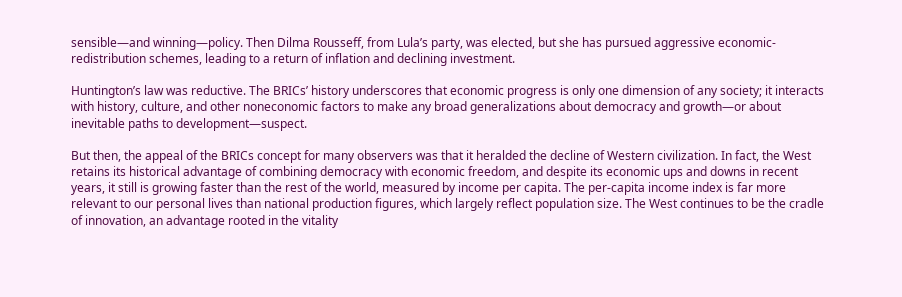sensible—and winning—policy. Then Dilma Rousseff, from Lula’s party, was elected, but she has pursued aggressive economic-redistribution schemes, leading to a return of inflation and declining investment.

Huntington’s law was reductive. The BRICs’ history underscores that economic progress is only one dimension of any society; it interacts with history, culture, and other noneconomic factors to make any broad generalizations about democracy and growth—or about inevitable paths to development—suspect.

But then, the appeal of the BRICs concept for many observers was that it heralded the decline of Western civilization. In fact, the West retains its historical advantage of combining democracy with economic freedom, and despite its economic ups and downs in recent years, it still is growing faster than the rest of the world, measured by income per capita. The per-capita income index is far more relevant to our personal lives than national production figures, which largely reflect population size. The West continues to be the cradle of innovation, an advantage rooted in the vitality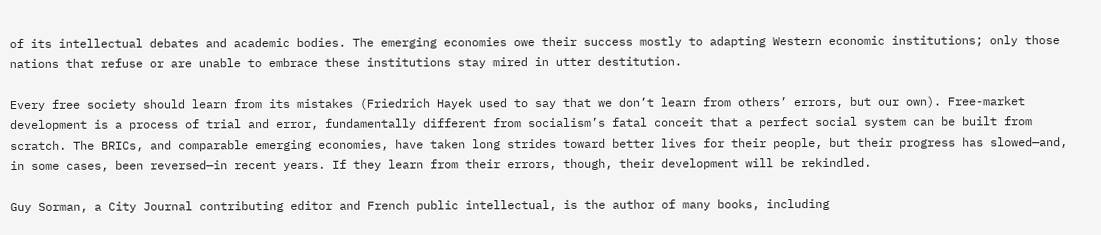of its intellectual debates and academic bodies. The emerging economies owe their success mostly to adapting Western economic institutions; only those nations that refuse or are unable to embrace these institutions stay mired in utter destitution.

Every free society should learn from its mistakes (Friedrich Hayek used to say that we don’t learn from others’ errors, but our own). Free-market development is a process of trial and error, fundamentally different from socialism’s fatal conceit that a perfect social system can be built from scratch. The BRICs, and comparable emerging economies, have taken long strides toward better lives for their people, but their progress has slowed—and, in some cases, been reversed—in recent years. If they learn from their errors, though, their development will be rekindled.

Guy Sorman, a City Journal contributing editor and French public intellectual, is the author of many books, including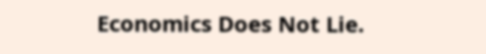Economics Does Not Lie.